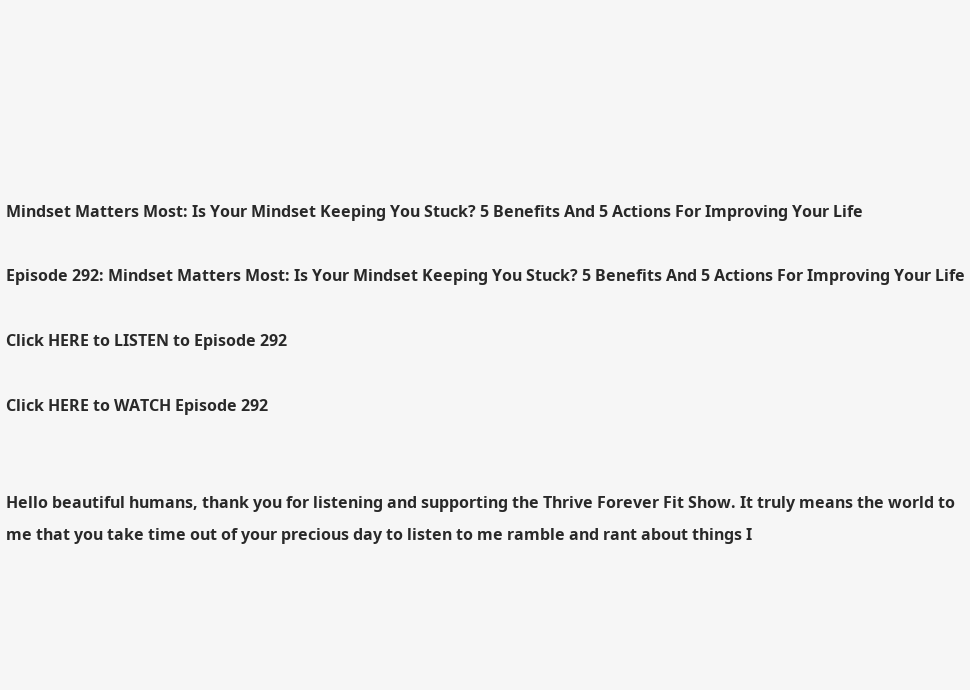Mindset Matters Most: Is Your Mindset Keeping You Stuck? 5 Benefits And 5 Actions For Improving Your Life

Episode 292: Mindset Matters Most: Is Your Mindset Keeping You Stuck? 5 Benefits And 5 Actions For Improving Your Life

Click HERE to LISTEN to Episode 292

Click HERE to WATCH Episode 292


Hello beautiful humans, thank you for listening and supporting the Thrive Forever Fit Show. It truly means the world to me that you take time out of your precious day to listen to me ramble and rant about things I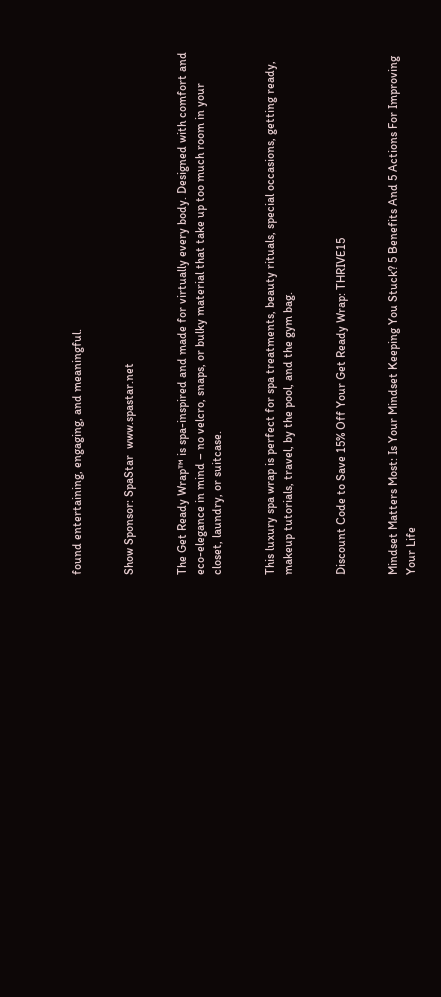found entertaining, engaging, and meaningful.


Show Sponsor: SpaStar  www.spastar.net


The Get Ready Wrap™ is spa-inspired and made for virtually every body. Designed with comfort and eco-elegance in mind – no velcro, snaps, or bulky material that take up too much room in your closet, laundry, or suitcase.


This luxury spa wrap is perfect for spa treatments, beauty rituals, special occasions, getting ready, makeup tutorials, travel, by the pool, and the gym bag.


Discount Code to Save 15% Off Your Get Ready Wrap: THRIVE15


Mindset Matters Most: Is Your Mindset Keeping You Stuck? 5 Benefits And 5 Actions For Improving Your Life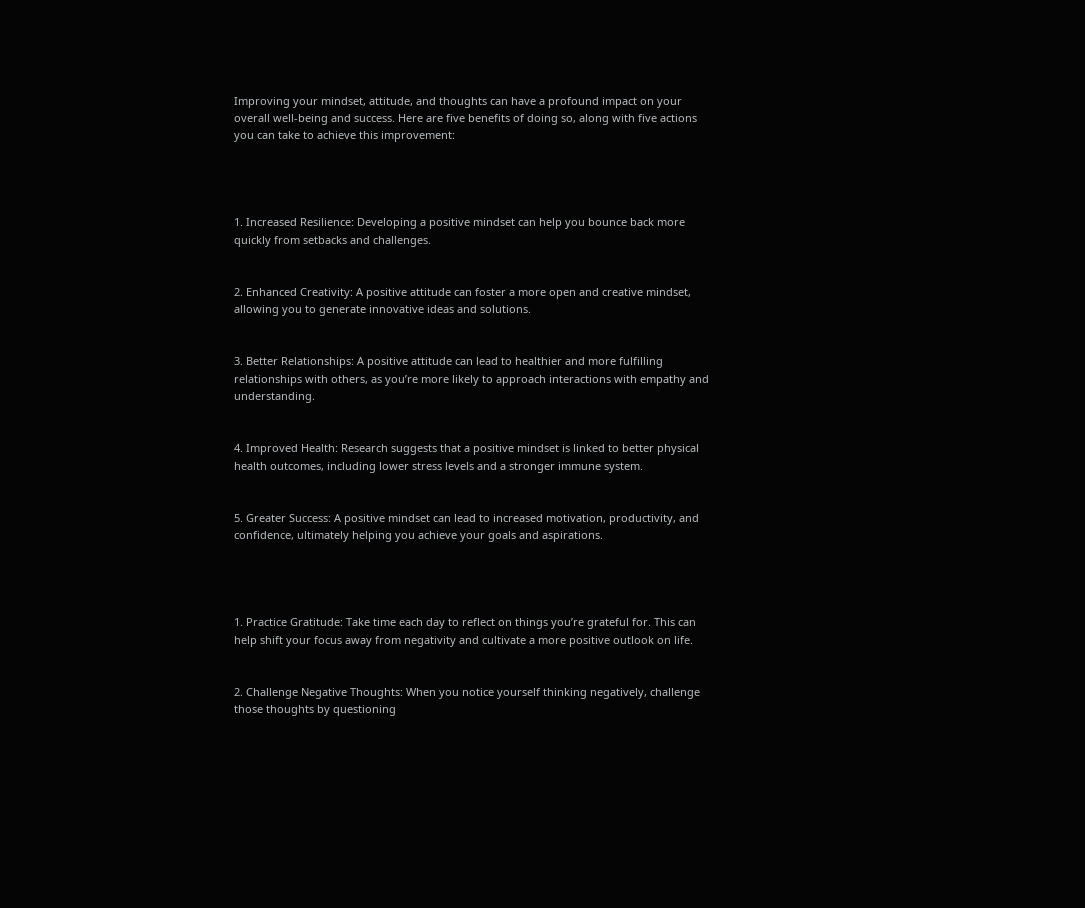Improving your mindset, attitude, and thoughts can have a profound impact on your overall well-being and success. Here are five benefits of doing so, along with five actions you can take to achieve this improvement:




1. Increased Resilience: Developing a positive mindset can help you bounce back more quickly from setbacks and challenges.


2. Enhanced Creativity: A positive attitude can foster a more open and creative mindset, allowing you to generate innovative ideas and solutions.


3. Better Relationships: A positive attitude can lead to healthier and more fulfilling relationships with others, as you’re more likely to approach interactions with empathy and understanding.


4. Improved Health: Research suggests that a positive mindset is linked to better physical health outcomes, including lower stress levels and a stronger immune system.


5. Greater Success: A positive mindset can lead to increased motivation, productivity, and confidence, ultimately helping you achieve your goals and aspirations.




1. Practice Gratitude: Take time each day to reflect on things you’re grateful for. This can help shift your focus away from negativity and cultivate a more positive outlook on life.


2. Challenge Negative Thoughts: When you notice yourself thinking negatively, challenge those thoughts by questioning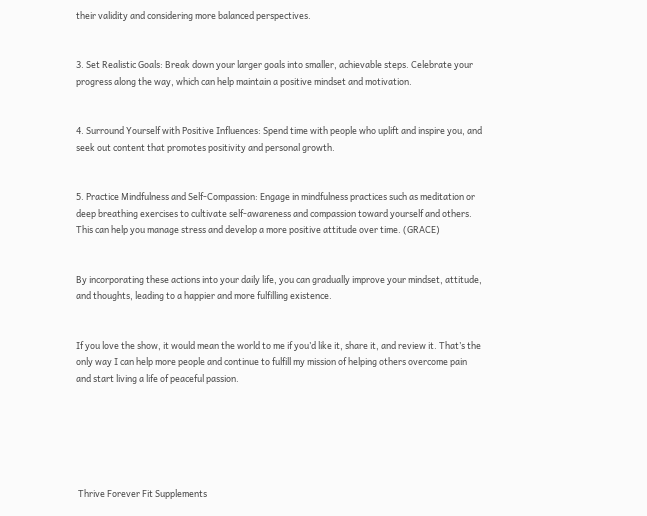their validity and considering more balanced perspectives.


3. Set Realistic Goals: Break down your larger goals into smaller, achievable steps. Celebrate your progress along the way, which can help maintain a positive mindset and motivation.


4. Surround Yourself with Positive Influences: Spend time with people who uplift and inspire you, and seek out content that promotes positivity and personal growth.


5. Practice Mindfulness and Self-Compassion: Engage in mindfulness practices such as meditation or deep breathing exercises to cultivate self-awareness and compassion toward yourself and others. This can help you manage stress and develop a more positive attitude over time. (GRACE)


By incorporating these actions into your daily life, you can gradually improve your mindset, attitude, and thoughts, leading to a happier and more fulfilling existence.


If you love the show, it would mean the world to me if you’d like it, share it, and review it. That’s the only way I can help more people and continue to fulfill my mission of helping others overcome pain and start living a life of peaceful passion.






 Thrive Forever Fit Supplements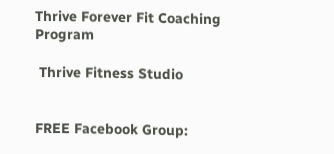Thrive Forever Fit Coaching Program

 Thrive Fitness Studio


FREE Facebook Group: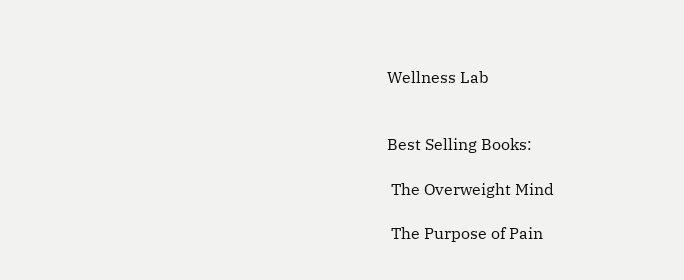Wellness Lab


Best Selling Books:

 The Overweight Mind

 The Purpose of Pain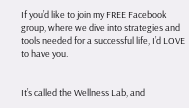If you’d like to join my FREE Facebook group, where we dive into strategies and tools needed for a successful life, I’d LOVE to have you.


It’s called the Wellness Lab, and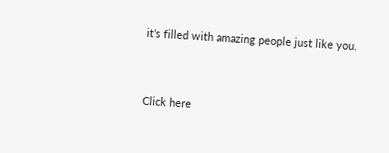it’s filled with amazing people just like you.


Click here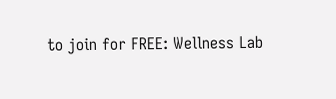to join for FREE: Wellness Lab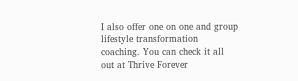I also offer one on one and group lifestyle transformation coaching. You can check it all out at Thrive Forever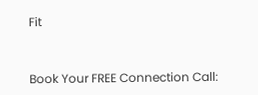Fit


Book Your FREE Connection Call: